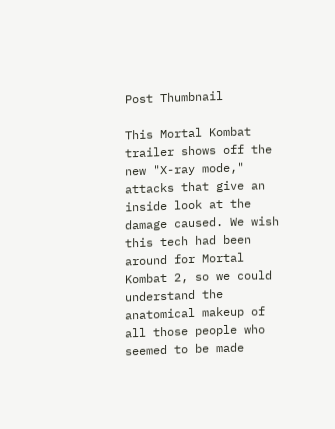Post Thumbnail

This Mortal Kombat trailer shows off the new "X-ray mode," attacks that give an inside look at the damage caused. We wish this tech had been around for Mortal Kombat 2, so we could understand the anatomical makeup of all those people who seemed to be made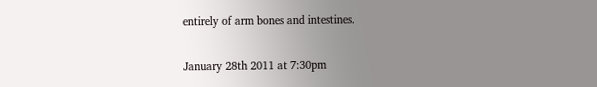entirely of arm bones and intestines.

January 28th 2011 at 7:30pm